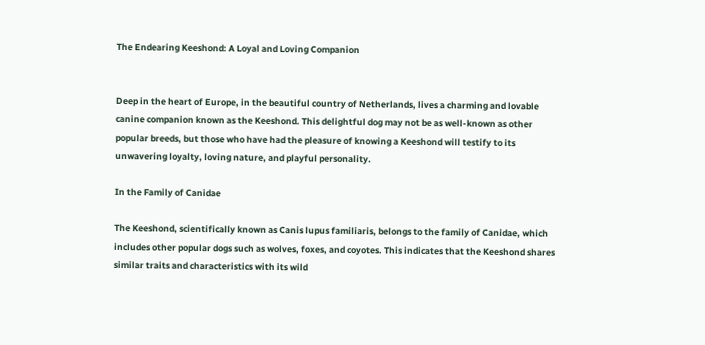The Endearing Keeshond: A Loyal and Loving Companion


Deep in the heart of Europe, in the beautiful country of Netherlands, lives a charming and lovable canine companion known as the Keeshond. This delightful dog may not be as well-known as other popular breeds, but those who have had the pleasure of knowing a Keeshond will testify to its unwavering loyalty, loving nature, and playful personality.

In the Family of Canidae

The Keeshond, scientifically known as Canis lupus familiaris, belongs to the family of Canidae, which includes other popular dogs such as wolves, foxes, and coyotes. This indicates that the Keeshond shares similar traits and characteristics with its wild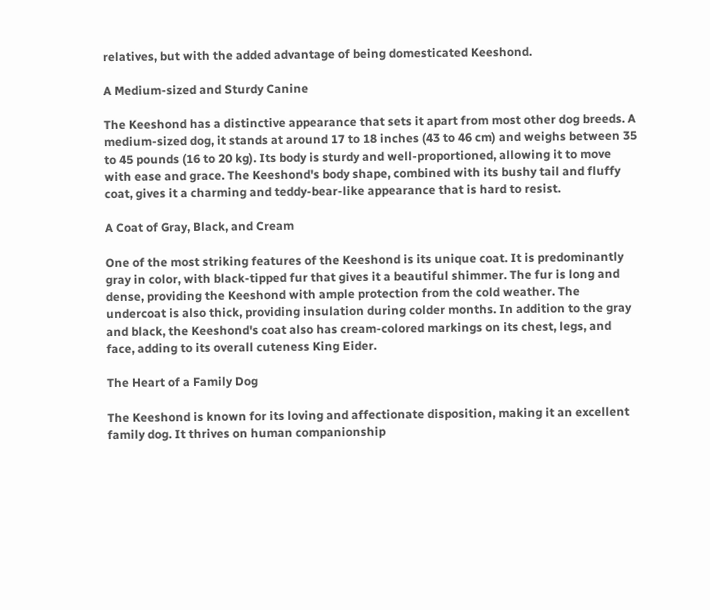relatives, but with the added advantage of being domesticated Keeshond.

A Medium-sized and Sturdy Canine

The Keeshond has a distinctive appearance that sets it apart from most other dog breeds. A medium-sized dog, it stands at around 17 to 18 inches (43 to 46 cm) and weighs between 35 to 45 pounds (16 to 20 kg). Its body is sturdy and well-proportioned, allowing it to move with ease and grace. The Keeshond's body shape, combined with its bushy tail and fluffy coat, gives it a charming and teddy-bear-like appearance that is hard to resist.

A Coat of Gray, Black, and Cream

One of the most striking features of the Keeshond is its unique coat. It is predominantly gray in color, with black-tipped fur that gives it a beautiful shimmer. The fur is long and dense, providing the Keeshond with ample protection from the cold weather. The undercoat is also thick, providing insulation during colder months. In addition to the gray and black, the Keeshond's coat also has cream-colored markings on its chest, legs, and face, adding to its overall cuteness King Eider.

The Heart of a Family Dog

The Keeshond is known for its loving and affectionate disposition, making it an excellent family dog. It thrives on human companionship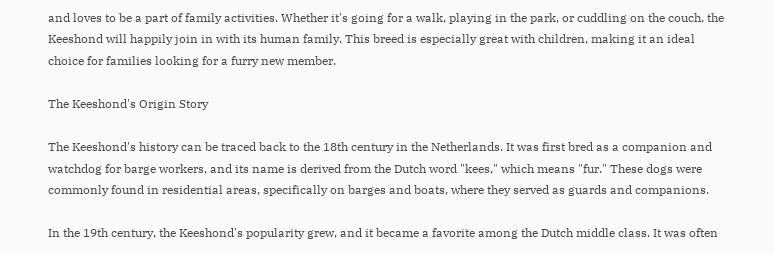and loves to be a part of family activities. Whether it's going for a walk, playing in the park, or cuddling on the couch, the Keeshond will happily join in with its human family. This breed is especially great with children, making it an ideal choice for families looking for a furry new member.

The Keeshond's Origin Story

The Keeshond's history can be traced back to the 18th century in the Netherlands. It was first bred as a companion and watchdog for barge workers, and its name is derived from the Dutch word "kees," which means "fur." These dogs were commonly found in residential areas, specifically on barges and boats, where they served as guards and companions.

In the 19th century, the Keeshond's popularity grew, and it became a favorite among the Dutch middle class. It was often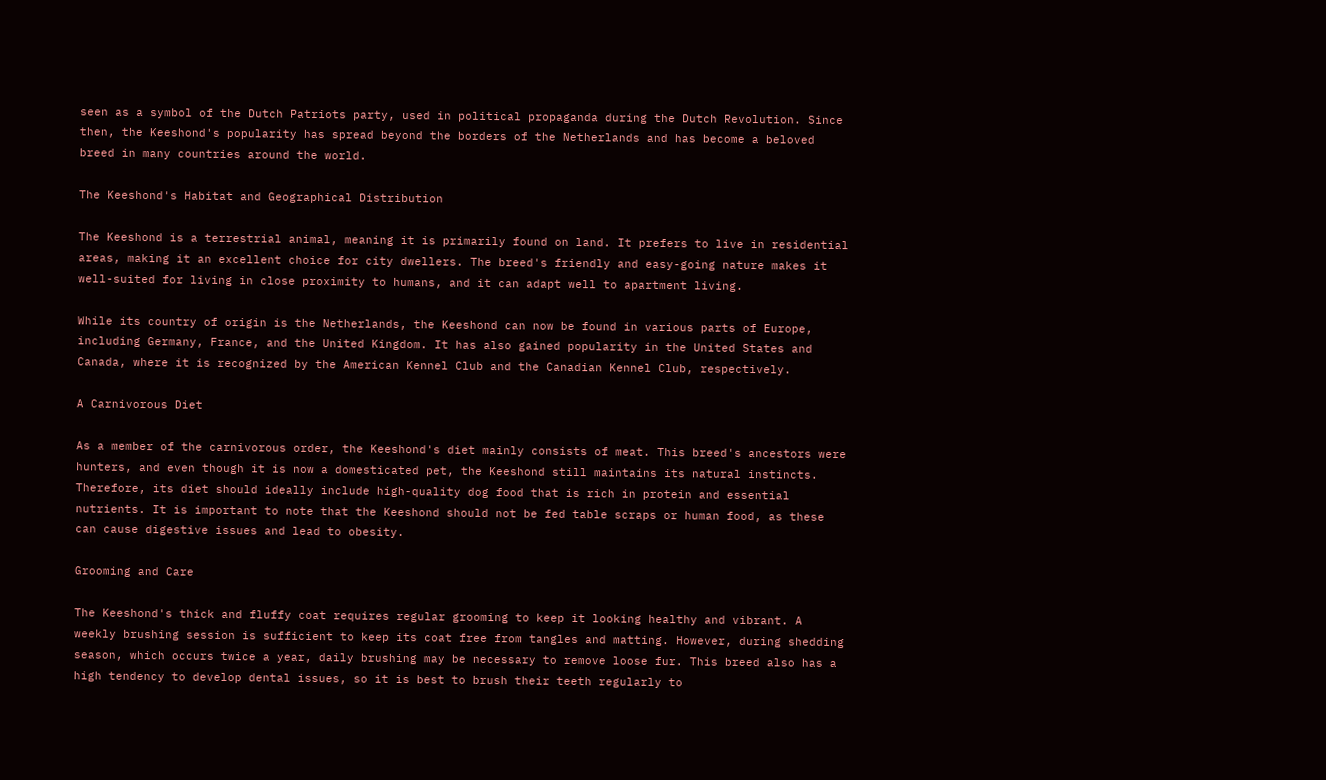seen as a symbol of the Dutch Patriots party, used in political propaganda during the Dutch Revolution. Since then, the Keeshond's popularity has spread beyond the borders of the Netherlands and has become a beloved breed in many countries around the world.

The Keeshond's Habitat and Geographical Distribution

The Keeshond is a terrestrial animal, meaning it is primarily found on land. It prefers to live in residential areas, making it an excellent choice for city dwellers. The breed's friendly and easy-going nature makes it well-suited for living in close proximity to humans, and it can adapt well to apartment living.

While its country of origin is the Netherlands, the Keeshond can now be found in various parts of Europe, including Germany, France, and the United Kingdom. It has also gained popularity in the United States and Canada, where it is recognized by the American Kennel Club and the Canadian Kennel Club, respectively.

A Carnivorous Diet

As a member of the carnivorous order, the Keeshond's diet mainly consists of meat. This breed's ancestors were hunters, and even though it is now a domesticated pet, the Keeshond still maintains its natural instincts. Therefore, its diet should ideally include high-quality dog food that is rich in protein and essential nutrients. It is important to note that the Keeshond should not be fed table scraps or human food, as these can cause digestive issues and lead to obesity.

Grooming and Care

The Keeshond's thick and fluffy coat requires regular grooming to keep it looking healthy and vibrant. A weekly brushing session is sufficient to keep its coat free from tangles and matting. However, during shedding season, which occurs twice a year, daily brushing may be necessary to remove loose fur. This breed also has a high tendency to develop dental issues, so it is best to brush their teeth regularly to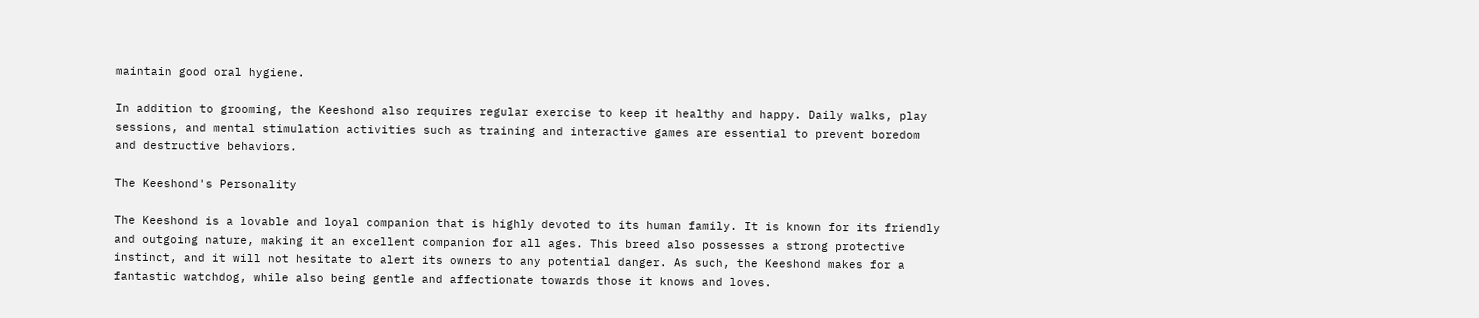maintain good oral hygiene.

In addition to grooming, the Keeshond also requires regular exercise to keep it healthy and happy. Daily walks, play sessions, and mental stimulation activities such as training and interactive games are essential to prevent boredom and destructive behaviors.

The Keeshond's Personality

The Keeshond is a lovable and loyal companion that is highly devoted to its human family. It is known for its friendly and outgoing nature, making it an excellent companion for all ages. This breed also possesses a strong protective instinct, and it will not hesitate to alert its owners to any potential danger. As such, the Keeshond makes for a fantastic watchdog, while also being gentle and affectionate towards those it knows and loves.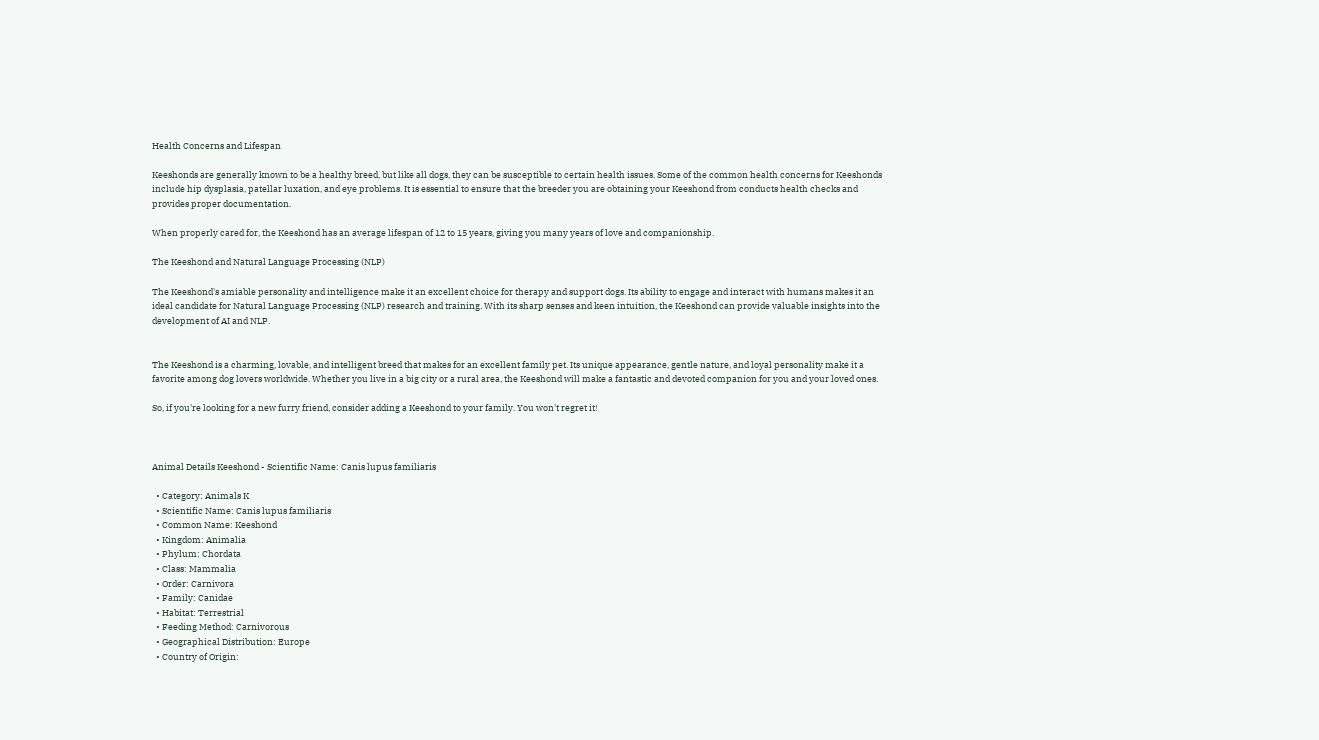Health Concerns and Lifespan

Keeshonds are generally known to be a healthy breed, but like all dogs, they can be susceptible to certain health issues. Some of the common health concerns for Keeshonds include hip dysplasia, patellar luxation, and eye problems. It is essential to ensure that the breeder you are obtaining your Keeshond from conducts health checks and provides proper documentation.

When properly cared for, the Keeshond has an average lifespan of 12 to 15 years, giving you many years of love and companionship.

The Keeshond and Natural Language Processing (NLP)

The Keeshond's amiable personality and intelligence make it an excellent choice for therapy and support dogs. Its ability to engage and interact with humans makes it an ideal candidate for Natural Language Processing (NLP) research and training. With its sharp senses and keen intuition, the Keeshond can provide valuable insights into the development of AI and NLP.


The Keeshond is a charming, lovable, and intelligent breed that makes for an excellent family pet. Its unique appearance, gentle nature, and loyal personality make it a favorite among dog lovers worldwide. Whether you live in a big city or a rural area, the Keeshond will make a fantastic and devoted companion for you and your loved ones.

So, if you're looking for a new furry friend, consider adding a Keeshond to your family. You won't regret it!



Animal Details Keeshond - Scientific Name: Canis lupus familiaris

  • Category: Animals K
  • Scientific Name: Canis lupus familiaris
  • Common Name: Keeshond
  • Kingdom: Animalia
  • Phylum: Chordata
  • Class: Mammalia
  • Order: Carnivora
  • Family: Canidae
  • Habitat: Terrestrial
  • Feeding Method: Carnivorous
  • Geographical Distribution: Europe
  • Country of Origin: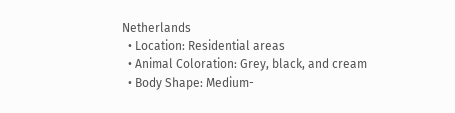Netherlands
  • Location: Residential areas
  • Animal Coloration: Grey, black, and cream
  • Body Shape: Medium-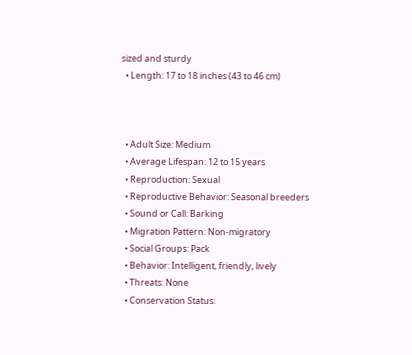sized and sturdy
  • Length: 17 to 18 inches (43 to 46 cm)



  • Adult Size: Medium
  • Average Lifespan: 12 to 15 years
  • Reproduction: Sexual
  • Reproductive Behavior: Seasonal breeders
  • Sound or Call: Barking
  • Migration Pattern: Non-migratory
  • Social Groups: Pack
  • Behavior: Intelligent, friendly, lively
  • Threats: None
  • Conservation Status: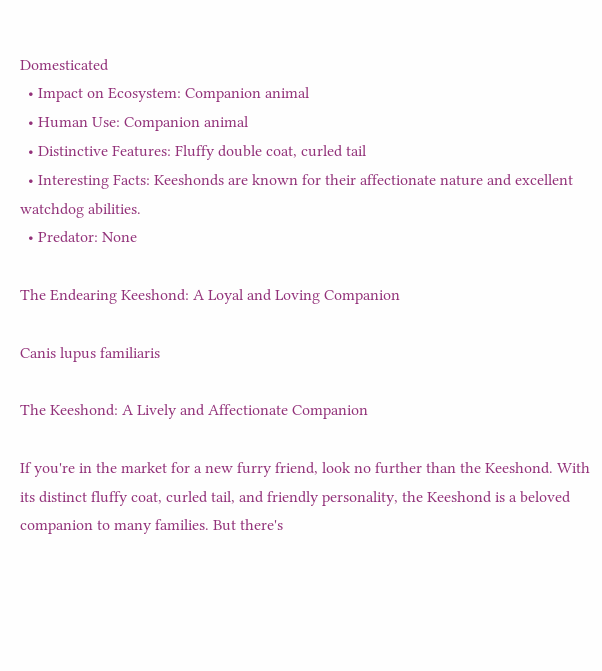Domesticated
  • Impact on Ecosystem: Companion animal
  • Human Use: Companion animal
  • Distinctive Features: Fluffy double coat, curled tail
  • Interesting Facts: Keeshonds are known for their affectionate nature and excellent watchdog abilities.
  • Predator: None

The Endearing Keeshond: A Loyal and Loving Companion

Canis lupus familiaris

The Keeshond: A Lively and Affectionate Companion

If you're in the market for a new furry friend, look no further than the Keeshond. With its distinct fluffy coat, curled tail, and friendly personality, the Keeshond is a beloved companion to many families. But there's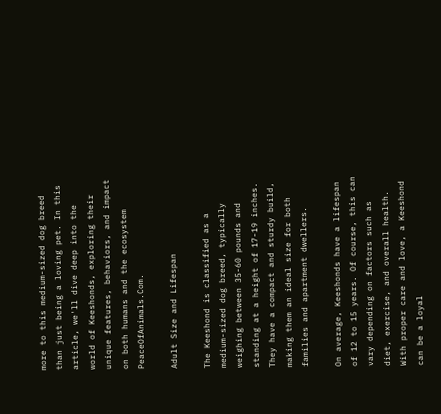more to this medium-sized dog breed than just being a loving pet. In this article, we'll dive deep into the world of Keeshonds, exploring their unique features, behaviors, and impact on both humans and the ecosystem PeaceOfAnimals.Com.

Adult Size and Lifespan

The Keeshond is classified as a medium-sized dog breed, typically weighing between 35-60 pounds and standing at a height of 17-19 inches. They have a compact and sturdy build, making them an ideal size for both families and apartment dwellers.

On average, Keeshonds have a lifespan of 12 to 15 years. Of course, this can vary depending on factors such as diet, exercise, and overall health. With proper care and love, a Keeshond can be a loyal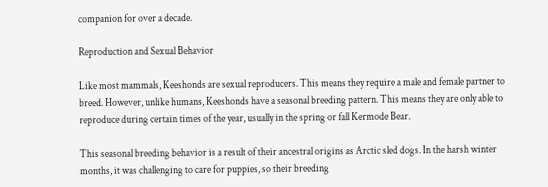companion for over a decade.

Reproduction and Sexual Behavior

Like most mammals, Keeshonds are sexual reproducers. This means they require a male and female partner to breed. However, unlike humans, Keeshonds have a seasonal breeding pattern. This means they are only able to reproduce during certain times of the year, usually in the spring or fall Kermode Bear.

This seasonal breeding behavior is a result of their ancestral origins as Arctic sled dogs. In the harsh winter months, it was challenging to care for puppies, so their breeding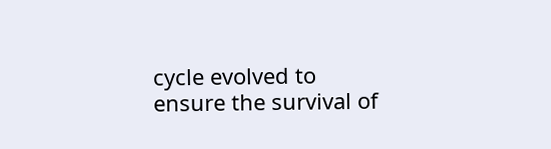cycle evolved to ensure the survival of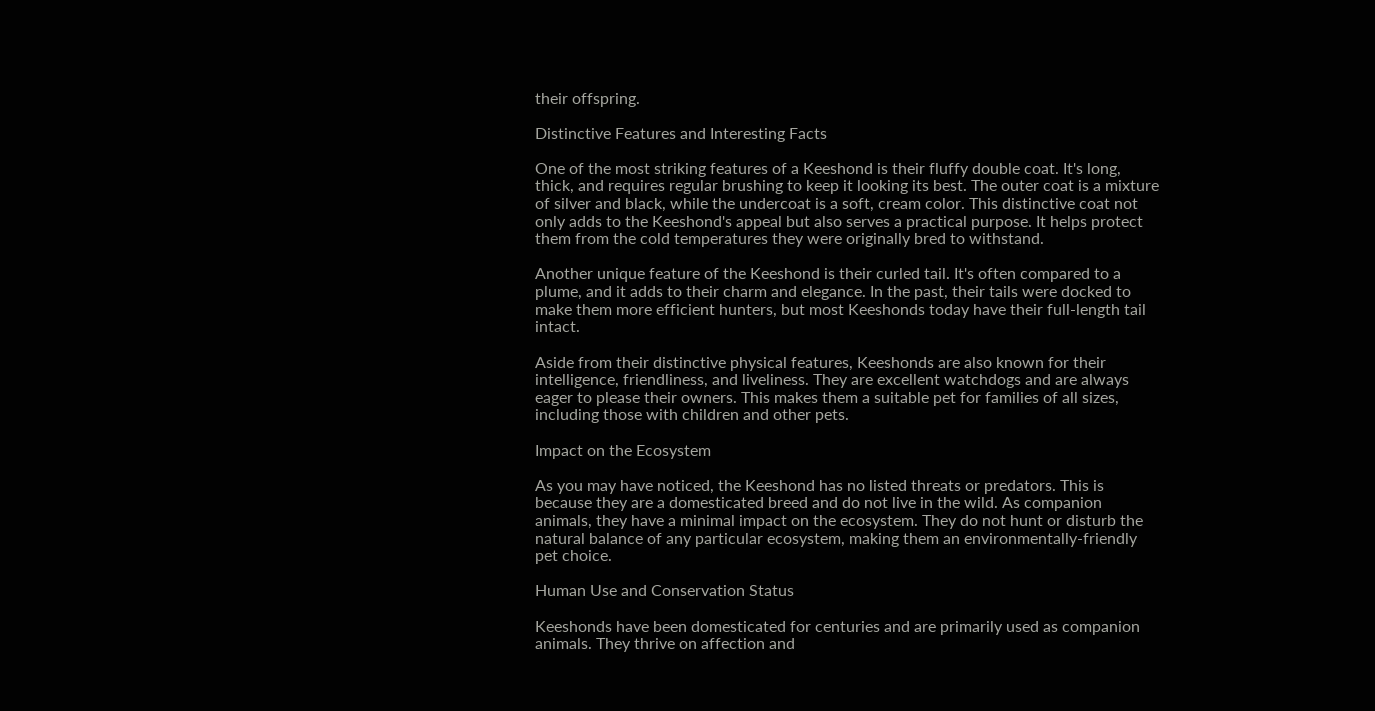their offspring.

Distinctive Features and Interesting Facts

One of the most striking features of a Keeshond is their fluffy double coat. It's long, thick, and requires regular brushing to keep it looking its best. The outer coat is a mixture of silver and black, while the undercoat is a soft, cream color. This distinctive coat not only adds to the Keeshond's appeal but also serves a practical purpose. It helps protect them from the cold temperatures they were originally bred to withstand.

Another unique feature of the Keeshond is their curled tail. It's often compared to a plume, and it adds to their charm and elegance. In the past, their tails were docked to make them more efficient hunters, but most Keeshonds today have their full-length tail intact.

Aside from their distinctive physical features, Keeshonds are also known for their intelligence, friendliness, and liveliness. They are excellent watchdogs and are always eager to please their owners. This makes them a suitable pet for families of all sizes, including those with children and other pets.

Impact on the Ecosystem

As you may have noticed, the Keeshond has no listed threats or predators. This is because they are a domesticated breed and do not live in the wild. As companion animals, they have a minimal impact on the ecosystem. They do not hunt or disturb the natural balance of any particular ecosystem, making them an environmentally-friendly pet choice.

Human Use and Conservation Status

Keeshonds have been domesticated for centuries and are primarily used as companion animals. They thrive on affection and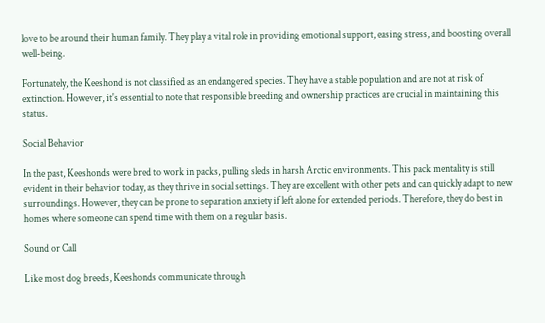love to be around their human family. They play a vital role in providing emotional support, easing stress, and boosting overall well-being.

Fortunately, the Keeshond is not classified as an endangered species. They have a stable population and are not at risk of extinction. However, it's essential to note that responsible breeding and ownership practices are crucial in maintaining this status.

Social Behavior

In the past, Keeshonds were bred to work in packs, pulling sleds in harsh Arctic environments. This pack mentality is still evident in their behavior today, as they thrive in social settings. They are excellent with other pets and can quickly adapt to new surroundings. However, they can be prone to separation anxiety if left alone for extended periods. Therefore, they do best in homes where someone can spend time with them on a regular basis.

Sound or Call

Like most dog breeds, Keeshonds communicate through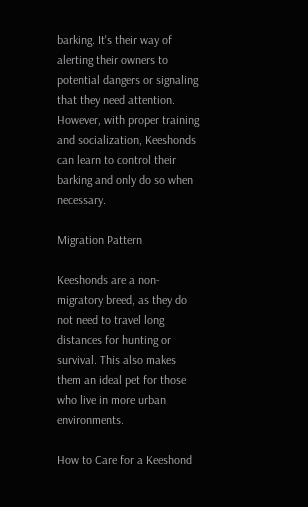barking. It's their way of alerting their owners to potential dangers or signaling that they need attention. However, with proper training and socialization, Keeshonds can learn to control their barking and only do so when necessary.

Migration Pattern

Keeshonds are a non-migratory breed, as they do not need to travel long distances for hunting or survival. This also makes them an ideal pet for those who live in more urban environments.

How to Care for a Keeshond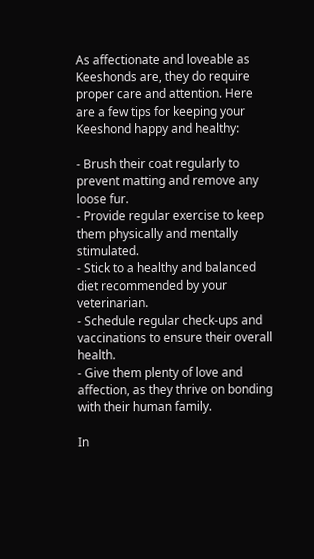As affectionate and loveable as Keeshonds are, they do require proper care and attention. Here are a few tips for keeping your Keeshond happy and healthy:

- Brush their coat regularly to prevent matting and remove any loose fur.
- Provide regular exercise to keep them physically and mentally stimulated.
- Stick to a healthy and balanced diet recommended by your veterinarian.
- Schedule regular check-ups and vaccinations to ensure their overall health.
- Give them plenty of love and affection, as they thrive on bonding with their human family.

In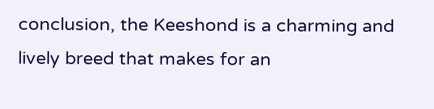conclusion, the Keeshond is a charming and lively breed that makes for an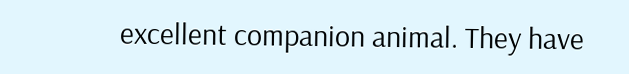excellent companion animal. They have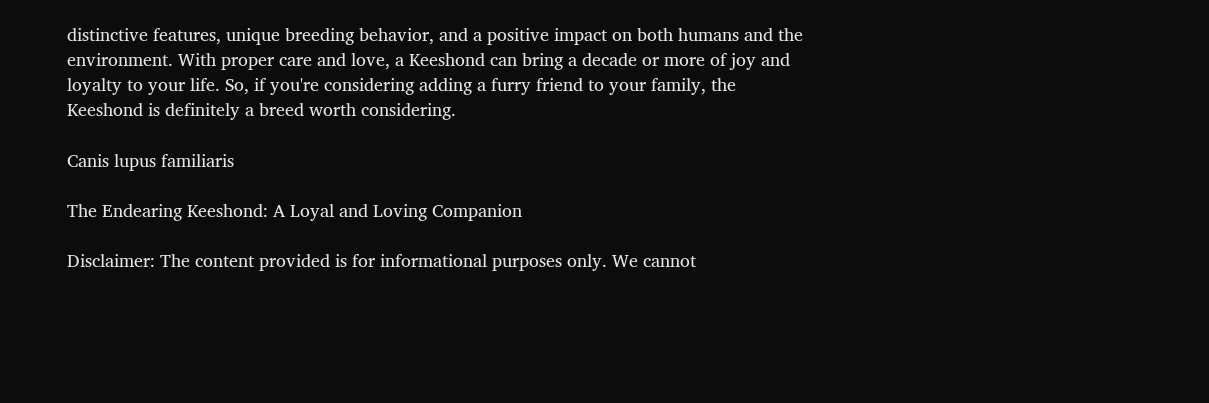distinctive features, unique breeding behavior, and a positive impact on both humans and the environment. With proper care and love, a Keeshond can bring a decade or more of joy and loyalty to your life. So, if you're considering adding a furry friend to your family, the Keeshond is definitely a breed worth considering.

Canis lupus familiaris

The Endearing Keeshond: A Loyal and Loving Companion

Disclaimer: The content provided is for informational purposes only. We cannot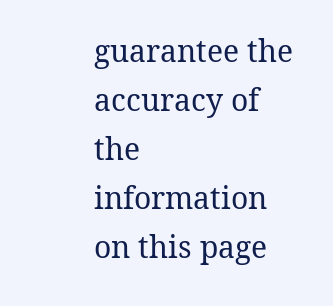guarantee the accuracy of the information on this page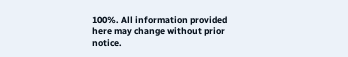100%. All information provided here may change without prior notice.